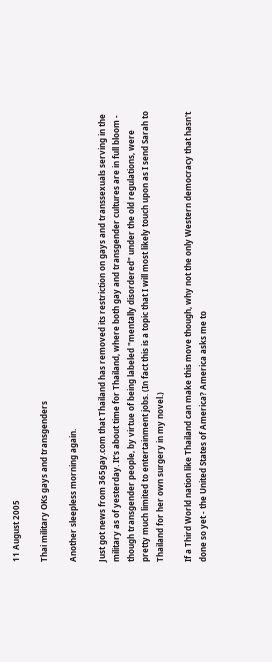11 August 2005

Thai military OKs gays and transgenders

Another sleepless morning again.

Just got news from 365gay.com that Thailand has removed its restriction on gays and transsexuals serving in the military as of yesterday. It's about time for Thailand, where both gay and transgender cultures are in full bloom - though transgender people, by virtue of being labeled "mentally disordered" under the old regulations, were pretty much limited to entertainment jobs. (In fact this is a topic that I will most likely touch upon as I send Sarah to Thailand for her own surgery in my novel.)

If a Third World nation like Thailand can make this move though, why not the only Western democracy that hasn't done so yet - the United States of America? America asks me to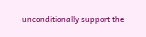unconditionally support the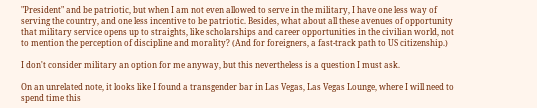"President" and be patriotic, but when I am not even allowed to serve in the military, I have one less way of serving the country, and one less incentive to be patriotic. Besides, what about all these avenues of opportunity that military service opens up to straights, like scholarships and career opportunities in the civilian world, not to mention the perception of discipline and morality? (And for foreigners, a fast-track path to US citizenship.)

I don't consider military an option for me anyway, but this nevertheless is a question I must ask.

On an unrelated note, it looks like I found a transgender bar in Las Vegas, Las Vegas Lounge, where I will need to spend time this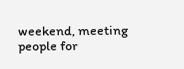weekend, meeting people for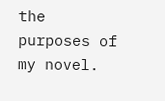the purposes of my novel.